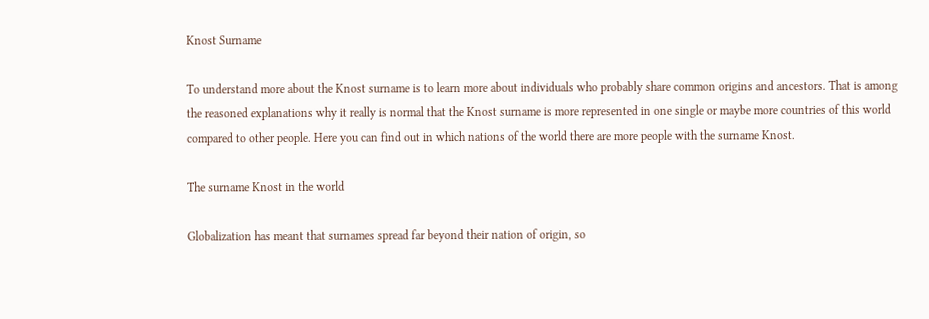Knost Surname

To understand more about the Knost surname is to learn more about individuals who probably share common origins and ancestors. That is among the reasoned explanations why it really is normal that the Knost surname is more represented in one single or maybe more countries of this world compared to other people. Here you can find out in which nations of the world there are more people with the surname Knost.

The surname Knost in the world

Globalization has meant that surnames spread far beyond their nation of origin, so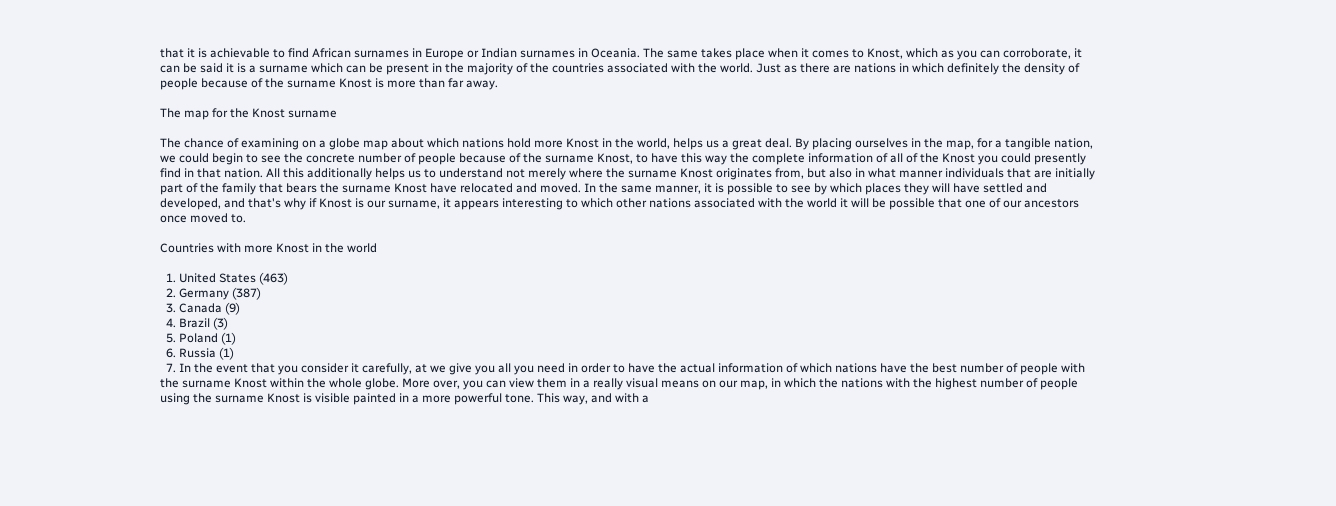that it is achievable to find African surnames in Europe or Indian surnames in Oceania. The same takes place when it comes to Knost, which as you can corroborate, it can be said it is a surname which can be present in the majority of the countries associated with the world. Just as there are nations in which definitely the density of people because of the surname Knost is more than far away.

The map for the Knost surname

The chance of examining on a globe map about which nations hold more Knost in the world, helps us a great deal. By placing ourselves in the map, for a tangible nation, we could begin to see the concrete number of people because of the surname Knost, to have this way the complete information of all of the Knost you could presently find in that nation. All this additionally helps us to understand not merely where the surname Knost originates from, but also in what manner individuals that are initially part of the family that bears the surname Knost have relocated and moved. In the same manner, it is possible to see by which places they will have settled and developed, and that's why if Knost is our surname, it appears interesting to which other nations associated with the world it will be possible that one of our ancestors once moved to.

Countries with more Knost in the world

  1. United States (463)
  2. Germany (387)
  3. Canada (9)
  4. Brazil (3)
  5. Poland (1)
  6. Russia (1)
  7. In the event that you consider it carefully, at we give you all you need in order to have the actual information of which nations have the best number of people with the surname Knost within the whole globe. More over, you can view them in a really visual means on our map, in which the nations with the highest number of people using the surname Knost is visible painted in a more powerful tone. This way, and with a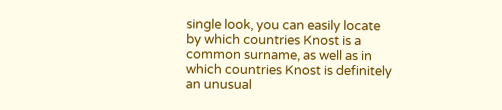single look, you can easily locate by which countries Knost is a common surname, as well as in which countries Knost is definitely an unusual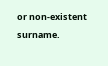or non-existent surname.